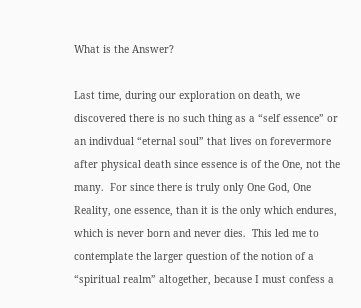What is the Answer?

Last time, during our exploration on death, we discovered there is no such thing as a “self essence” or an indivdual “eternal soul” that lives on forevermore after physical death since essence is of the One, not the many.  For since there is truly only One God, One Reality, one essence, than it is the only which endures, which is never born and never dies.  This led me to contemplate the larger question of the notion of a “spiritual realm” altogether, because I must confess a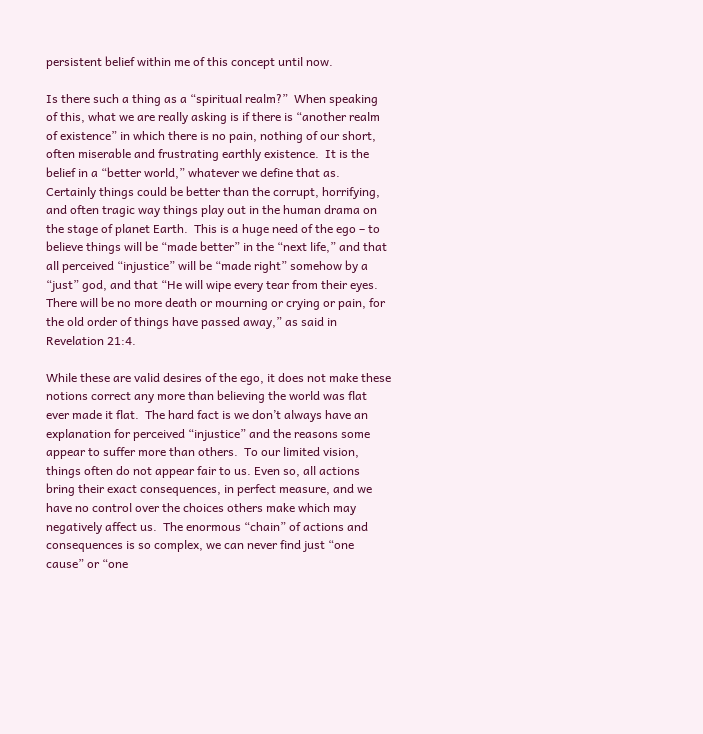persistent belief within me of this concept until now.

Is there such a thing as a “spiritual realm?”  When speaking of this, what we are really asking is if there is “another realm of existence” in which there is no pain, nothing of our short, often miserable and frustrating earthly existence.  It is the belief in a “better world,” whatever we define that as.  Certainly things could be better than the corrupt, horrifying, and often tragic way things play out in the human drama on the stage of planet Earth.  This is a huge need of the ego – to believe things will be “made better” in the “next life,” and that all perceived “injustice” will be “made right” somehow by a “just” god, and that “He will wipe every tear from their eyes.  There will be no more death or mourning or crying or pain, for the old order of things have passed away,” as said in Revelation 21:4.

While these are valid desires of the ego, it does not make these notions correct any more than believing the world was flat ever made it flat.  The hard fact is we don’t always have an explanation for perceived “injustice” and the reasons some appear to suffer more than others.  To our limited vision, things often do not appear fair to us. Even so, all actions bring their exact consequences, in perfect measure, and we have no control over the choices others make which may negatively affect us.  The enormous “chain” of actions and consequences is so complex, we can never find just “one cause” or “one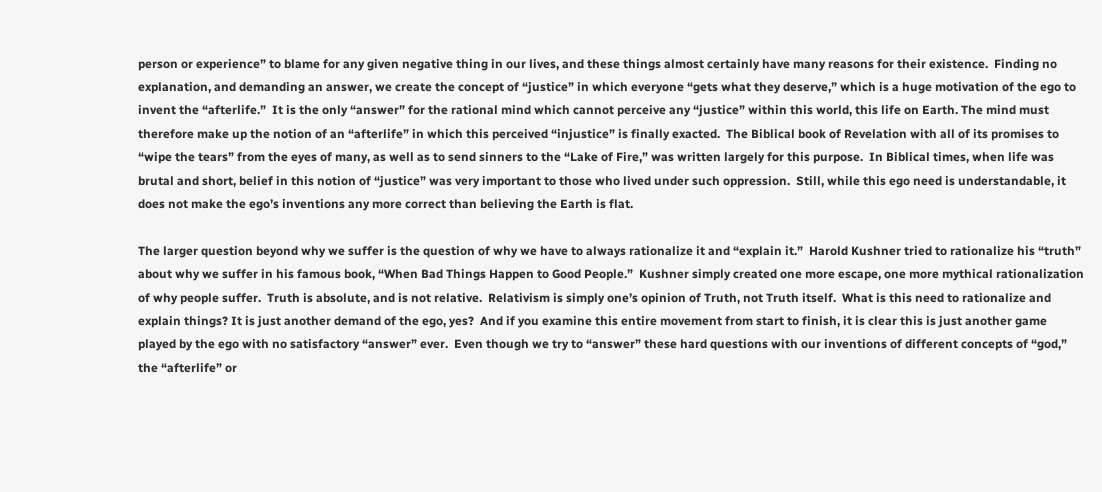person or experience” to blame for any given negative thing in our lives, and these things almost certainly have many reasons for their existence.  Finding no explanation, and demanding an answer, we create the concept of “justice” in which everyone “gets what they deserve,” which is a huge motivation of the ego to invent the “afterlife.”  It is the only “answer” for the rational mind which cannot perceive any “justice” within this world, this life on Earth. The mind must therefore make up the notion of an “afterlife” in which this perceived “injustice” is finally exacted.  The Biblical book of Revelation with all of its promises to “wipe the tears” from the eyes of many, as well as to send sinners to the “Lake of Fire,” was written largely for this purpose.  In Biblical times, when life was brutal and short, belief in this notion of “justice” was very important to those who lived under such oppression.  Still, while this ego need is understandable, it does not make the ego’s inventions any more correct than believing the Earth is flat.

The larger question beyond why we suffer is the question of why we have to always rationalize it and “explain it.”  Harold Kushner tried to rationalize his “truth” about why we suffer in his famous book, “When Bad Things Happen to Good People.”  Kushner simply created one more escape, one more mythical rationalization of why people suffer.  Truth is absolute, and is not relative.  Relativism is simply one’s opinion of Truth, not Truth itself.  What is this need to rationalize and explain things? It is just another demand of the ego, yes?  And if you examine this entire movement from start to finish, it is clear this is just another game played by the ego with no satisfactory “answer” ever.  Even though we try to “answer” these hard questions with our inventions of different concepts of “god,” the “afterlife” or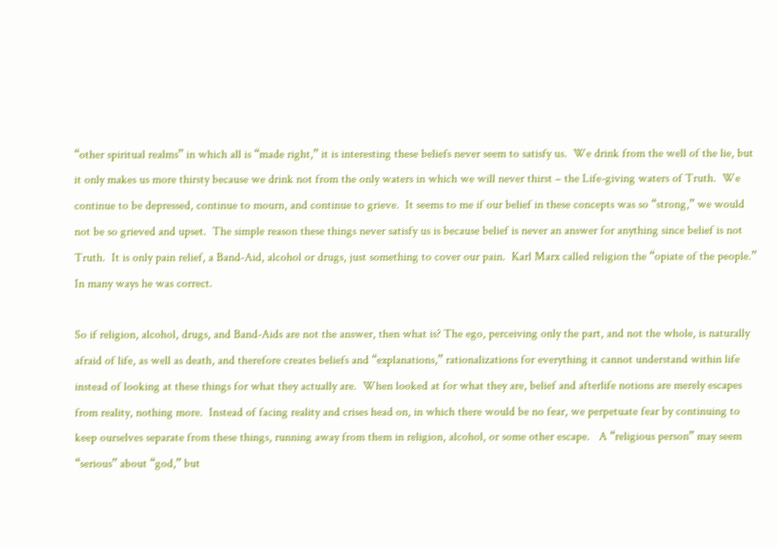“other spiritual realms” in which all is “made right,” it is interesting these beliefs never seem to satisfy us.  We drink from the well of the lie, but it only makes us more thirsty because we drink not from the only waters in which we will never thirst – the Life-giving waters of Truth.  We continue to be depressed, continue to mourn, and continue to grieve.  It seems to me if our belief in these concepts was so “strong,” we would not be so grieved and upset.  The simple reason these things never satisfy us is because belief is never an answer for anything since belief is not Truth.  It is only pain relief, a Band-Aid, alcohol or drugs, just something to cover our pain.  Karl Marx called religion the “opiate of the people.”  In many ways he was correct.

So if religion, alcohol, drugs, and Band-Aids are not the answer, then what is? The ego, perceiving only the part, and not the whole, is naturally afraid of life, as well as death, and therefore creates beliefs and “explanations,” rationalizations for everything it cannot understand within life instead of looking at these things for what they actually are.  When looked at for what they are, belief and afterlife notions are merely escapes from reality, nothing more.  Instead of facing reality and crises head on, in which there would be no fear, we perpetuate fear by continuing to keep ourselves separate from these things, running away from them in religion, alcohol, or some other escape.   A “religious person” may seem “serious” about “god,” but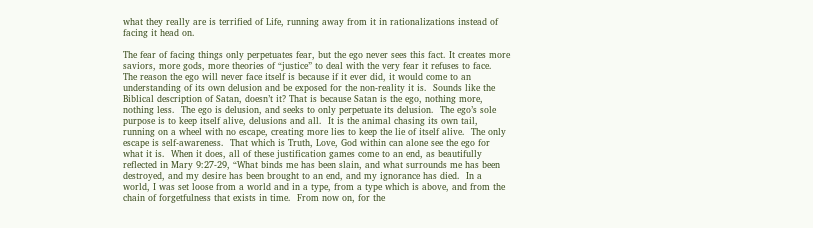what they really are is terrified of Life, running away from it in rationalizations instead of facing it head on.

The fear of facing things only perpetuates fear, but the ego never sees this fact. It creates more saviors, more gods, more theories of “justice” to deal with the very fear it refuses to face.  The reason the ego will never face itself is because if it ever did, it would come to an understanding of its own delusion and be exposed for the non-reality it is.  Sounds like the Biblical description of Satan, doesn’t it? That is because Satan is the ego, nothing more, nothing less.  The ego is delusion, and seeks to only perpetuate its delusion.  The ego’s sole purpose is to keep itself alive, delusions and all.  It is the animal chasing its own tail, running on a wheel with no escape, creating more lies to keep the lie of itself alive.  The only escape is self-awareness.  That which is Truth, Love, God within can alone see the ego for what it is.  When it does, all of these justification games come to an end, as beautifully reflected in Mary 9:27-29, “What binds me has been slain, and what surrounds me has been destroyed, and my desire has been brought to an end, and my ignorance has died.  In a world, I was set loose from a world and in a type, from a type which is above, and from the chain of forgetfulness that exists in time.  From now on, for the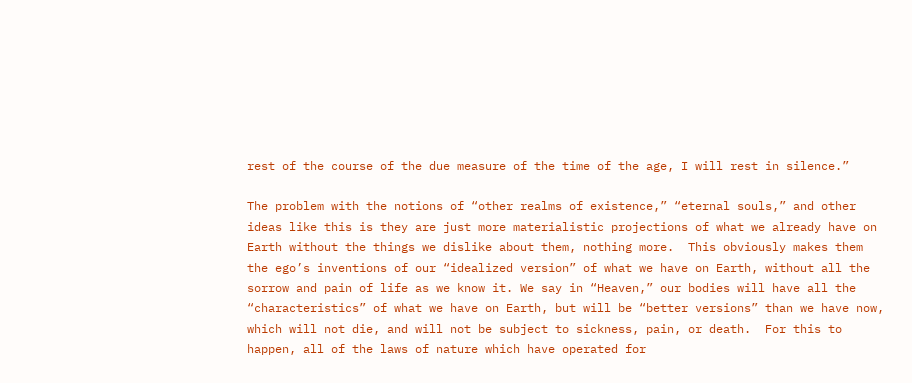rest of the course of the due measure of the time of the age, I will rest in silence.”

The problem with the notions of “other realms of existence,” “eternal souls,” and other ideas like this is they are just more materialistic projections of what we already have on Earth without the things we dislike about them, nothing more.  This obviously makes them the ego’s inventions of our “idealized version” of what we have on Earth, without all the sorrow and pain of life as we know it. We say in “Heaven,” our bodies will have all the “characteristics” of what we have on Earth, but will be “better versions” than we have now, which will not die, and will not be subject to sickness, pain, or death.  For this to happen, all of the laws of nature which have operated for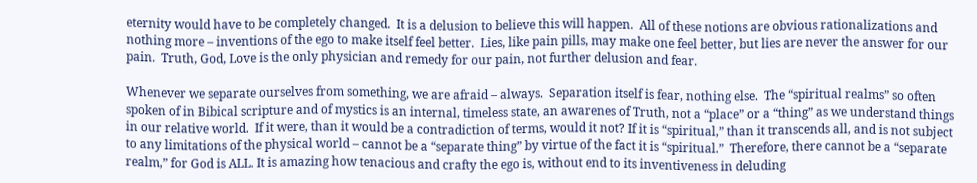eternity would have to be completely changed.  It is a delusion to believe this will happen.  All of these notions are obvious rationalizations and nothing more – inventions of the ego to make itself feel better.  Lies, like pain pills, may make one feel better, but lies are never the answer for our pain.  Truth, God, Love is the only physician and remedy for our pain, not further delusion and fear.

Whenever we separate ourselves from something, we are afraid – always.  Separation itself is fear, nothing else.  The “spiritual realms” so often spoken of in Bibical scripture and of mystics is an internal, timeless state, an awarenes of Truth, not a “place” or a “thing” as we understand things in our relative world.  If it were, than it would be a contradiction of terms, would it not? If it is “spiritual,” than it transcends all, and is not subject to any limitations of the physical world – cannot be a “separate thing” by virtue of the fact it is “spiritual.”  Therefore, there cannot be a “separate realm,” for God is ALL. It is amazing how tenacious and crafty the ego is, without end to its inventiveness in deluding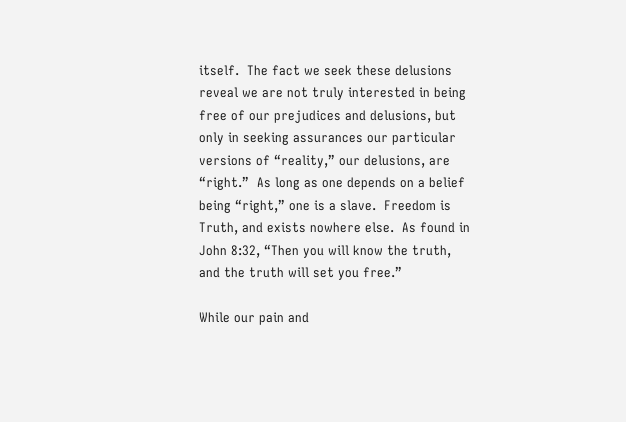itself.  The fact we seek these delusions reveal we are not truly interested in being free of our prejudices and delusions, but only in seeking assurances our particular versions of “reality,” our delusions, are “right.”  As long as one depends on a belief being “right,” one is a slave.  Freedom is Truth, and exists nowhere else.  As found in John 8:32, “Then you will know the truth, and the truth will set you free.”

While our pain and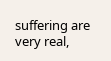suffering are very real,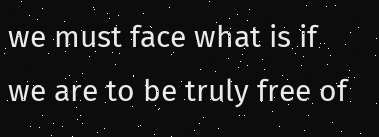we must face what is if we are to be truly free of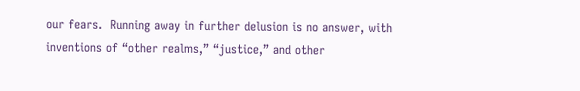our fears.  Running away in further delusion is no answer, with inventions of “other realms,” “justice,” and other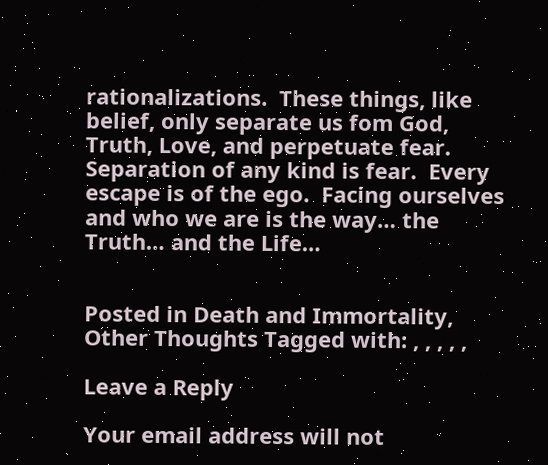rationalizations.  These things, like belief, only separate us fom God, Truth, Love, and perpetuate fear.  Separation of any kind is fear.  Every escape is of the ego.  Facing ourselves and who we are is the way… the Truth… and the Life…


Posted in Death and Immortality, Other Thoughts Tagged with: , , , , ,

Leave a Reply

Your email address will not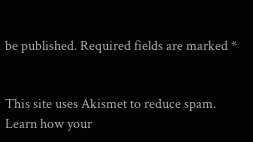be published. Required fields are marked *


This site uses Akismet to reduce spam. Learn how your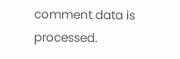comment data is processed.